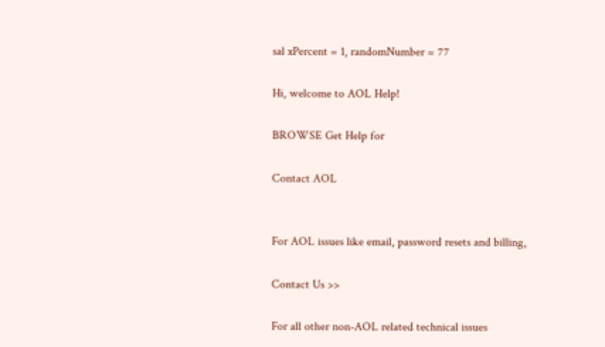sal xPercent = 1, randomNumber = 77

Hi, welcome to AOL Help!

BROWSE Get Help for

Contact AOL


For AOL issues like email, password resets and billing,

Contact Us >>

For all other non-AOL related technical issues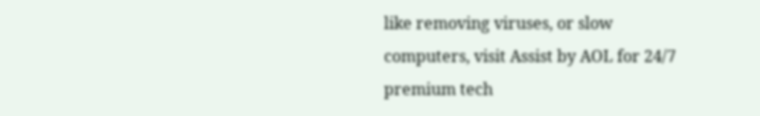like removing viruses, or slow computers, visit Assist by AOL for 24/7 premium tech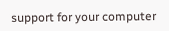support for your computer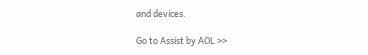and devices.

Go to Assist by AOL >>